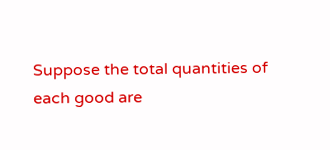Suppose the total quantities of each good are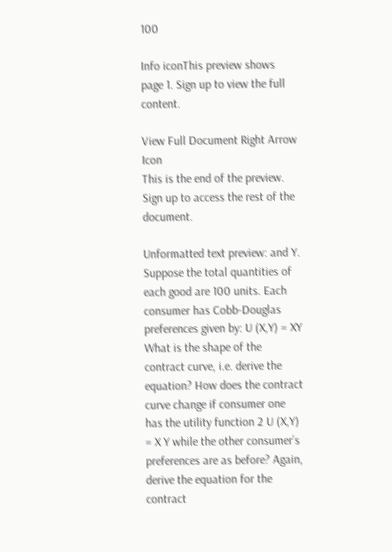100

Info iconThis preview shows page 1. Sign up to view the full content.

View Full Document Right Arrow Icon
This is the end of the preview. Sign up to access the rest of the document.

Unformatted text preview: and Y. Suppose the total quantities of each good are 100 units. Each consumer has Cobb-Douglas preferences given by: U (X,Y) = XY What is the shape of the contract curve, i.e. derive the equation? How does the contract curve change if consumer one has the utility function 2 U (X,Y) = X Y while the other consumer’s preferences are as before? Again, derive the equation for the contract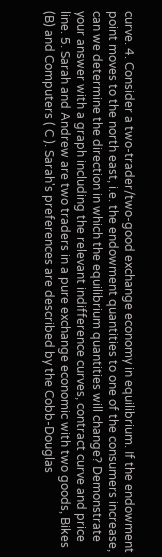curve. 4. Consider a two-trader/two-good exchange economy in equilibrium. If the endowment point moves to the north east, i.e. the endowment quantities to one of the consumers increase, can we determine the direction in which the equilibrium quantities will change? Demonstrate your answer with a graph including the relevant indifference curves, contract curve and price line. 5. Sarah and Andrew are two traders in a pure exchange economic with two goods, Bikes (B) and Computers ( C ). Sarah's preferences are described by the Cobb-Douglas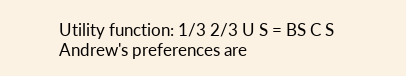Utility function: 1/3 2/3 U S = BS C S Andrew's preferences are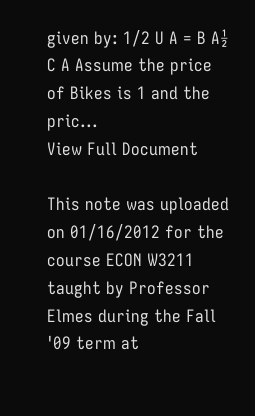given by: 1/2 U A = B A½ C A Assume the price of Bikes is 1 and the pric...
View Full Document

This note was uploaded on 01/16/2012 for the course ECON W3211 taught by Professor Elmes during the Fall '09 term at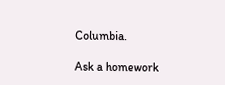Columbia.

Ask a homework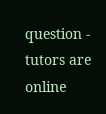question - tutors are online